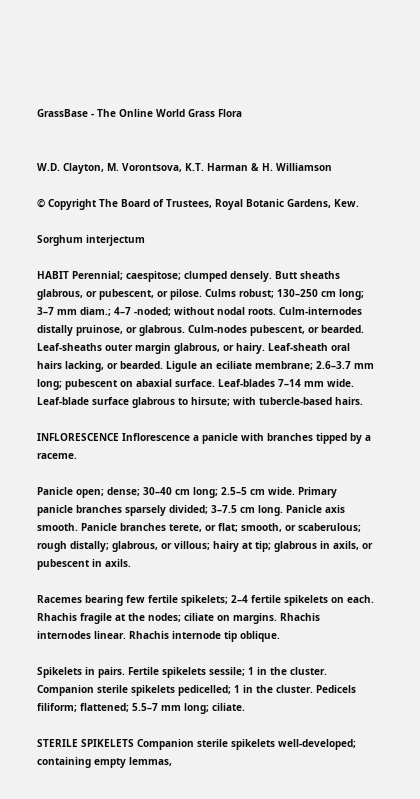GrassBase - The Online World Grass Flora


W.D. Clayton, M. Vorontsova, K.T. Harman & H. Williamson

© Copyright The Board of Trustees, Royal Botanic Gardens, Kew.

Sorghum interjectum

HABIT Perennial; caespitose; clumped densely. Butt sheaths glabrous, or pubescent, or pilose. Culms robust; 130–250 cm long; 3–7 mm diam.; 4–7 -noded; without nodal roots. Culm-internodes distally pruinose, or glabrous. Culm-nodes pubescent, or bearded. Leaf-sheaths outer margin glabrous, or hairy. Leaf-sheath oral hairs lacking, or bearded. Ligule an eciliate membrane; 2.6–3.7 mm long; pubescent on abaxial surface. Leaf-blades 7–14 mm wide. Leaf-blade surface glabrous to hirsute; with tubercle-based hairs.

INFLORESCENCE Inflorescence a panicle with branches tipped by a raceme.

Panicle open; dense; 30–40 cm long; 2.5–5 cm wide. Primary panicle branches sparsely divided; 3–7.5 cm long. Panicle axis smooth. Panicle branches terete, or flat; smooth, or scaberulous; rough distally; glabrous, or villous; hairy at tip; glabrous in axils, or pubescent in axils.

Racemes bearing few fertile spikelets; 2–4 fertile spikelets on each. Rhachis fragile at the nodes; ciliate on margins. Rhachis internodes linear. Rhachis internode tip oblique.

Spikelets in pairs. Fertile spikelets sessile; 1 in the cluster. Companion sterile spikelets pedicelled; 1 in the cluster. Pedicels filiform; flattened; 5.5–7 mm long; ciliate.

STERILE SPIKELETS Companion sterile spikelets well-developed; containing empty lemmas,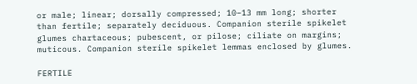or male; linear; dorsally compressed; 10–13 mm long; shorter than fertile; separately deciduous. Companion sterile spikelet glumes chartaceous; pubescent, or pilose; ciliate on margins; muticous. Companion sterile spikelet lemmas enclosed by glumes.

FERTILE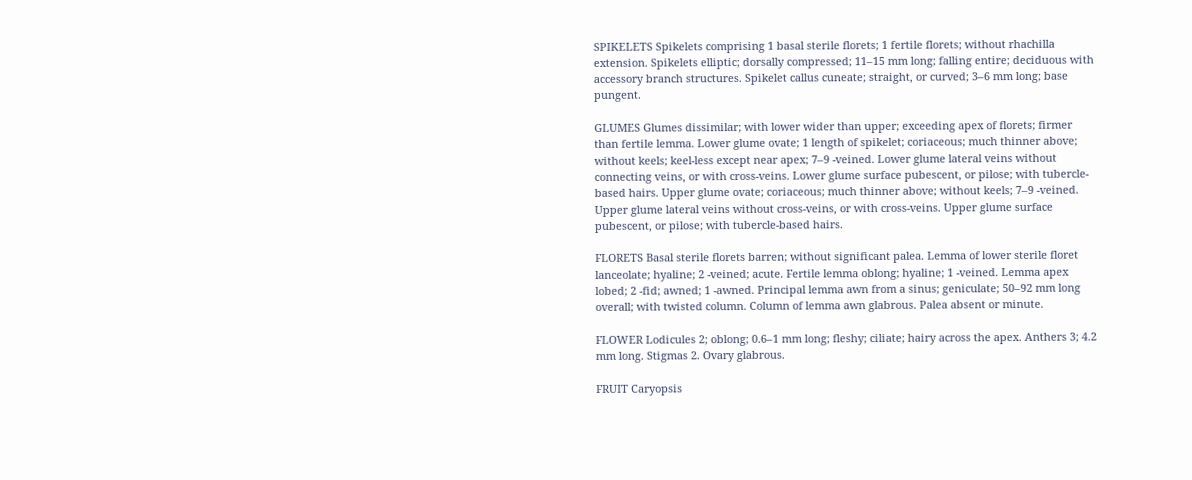SPIKELETS Spikelets comprising 1 basal sterile florets; 1 fertile florets; without rhachilla extension. Spikelets elliptic; dorsally compressed; 11–15 mm long; falling entire; deciduous with accessory branch structures. Spikelet callus cuneate; straight, or curved; 3–6 mm long; base pungent.

GLUMES Glumes dissimilar; with lower wider than upper; exceeding apex of florets; firmer than fertile lemma. Lower glume ovate; 1 length of spikelet; coriaceous; much thinner above; without keels; keel-less except near apex; 7–9 -veined. Lower glume lateral veins without connecting veins, or with cross-veins. Lower glume surface pubescent, or pilose; with tubercle-based hairs. Upper glume ovate; coriaceous; much thinner above; without keels; 7–9 -veined. Upper glume lateral veins without cross-veins, or with cross-veins. Upper glume surface pubescent, or pilose; with tubercle-based hairs.

FLORETS Basal sterile florets barren; without significant palea. Lemma of lower sterile floret lanceolate; hyaline; 2 -veined; acute. Fertile lemma oblong; hyaline; 1 -veined. Lemma apex lobed; 2 -fid; awned; 1 -awned. Principal lemma awn from a sinus; geniculate; 50–92 mm long overall; with twisted column. Column of lemma awn glabrous. Palea absent or minute.

FLOWER Lodicules 2; oblong; 0.6–1 mm long; fleshy; ciliate; hairy across the apex. Anthers 3; 4.2 mm long. Stigmas 2. Ovary glabrous.

FRUIT Caryopsis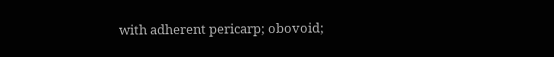with adherent pericarp; obovoid;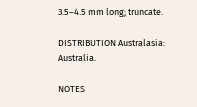3.5–4.5 mm long; truncate.

DISTRIBUTION Australasia: Australia.

NOTES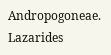Andropogoneae. Lazarides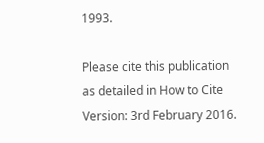1993.

Please cite this publication as detailed in How to Cite Version: 3rd February 2016.